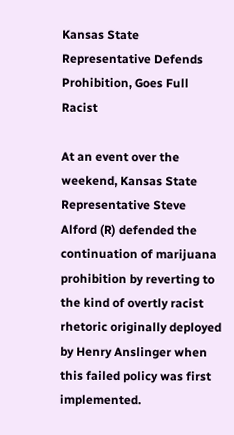Kansas State Representative Defends Prohibition, Goes Full Racist

At an event over the weekend, Kansas State Representative Steve Alford (R) defended the continuation of marijuana prohibition by reverting to the kind of overtly racist rhetoric originally deployed by Henry Anslinger when this failed policy was first implemented.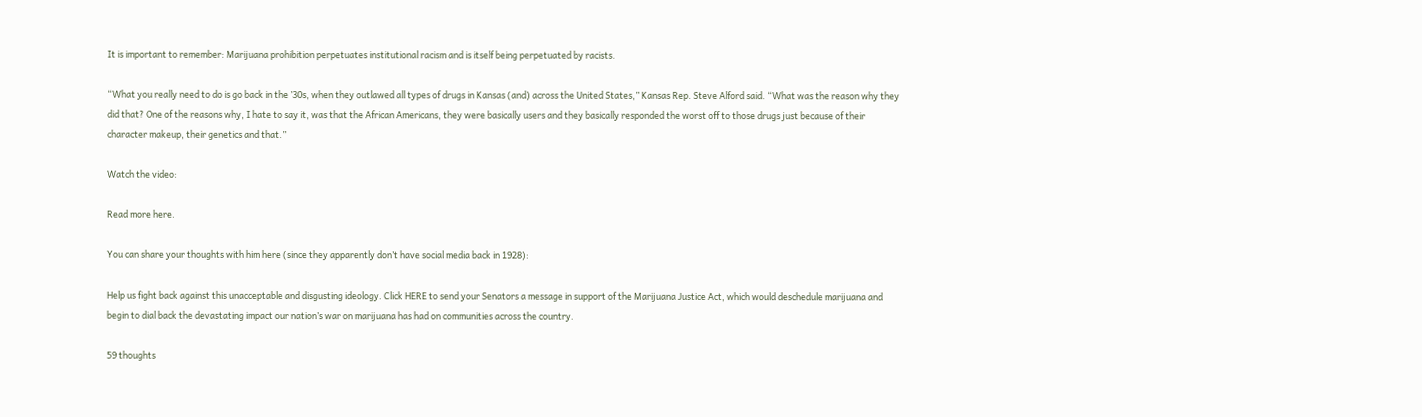It is important to remember: Marijuana prohibition perpetuates institutional racism and is itself being perpetuated by racists.

“What you really need to do is go back in the ’30s, when they outlawed all types of drugs in Kansas (and) across the United States,” Kansas Rep. Steve Alford said. “What was the reason why they did that? One of the reasons why, I hate to say it, was that the African Americans, they were basically users and they basically responded the worst off to those drugs just because of their character makeup, their genetics and that.”

Watch the video:

Read more here.

You can share your thoughts with him here (since they apparently don’t have social media back in 1928):

Help us fight back against this unacceptable and disgusting ideology. Click HERE to send your Senators a message in support of the Marijuana Justice Act, which would deschedule marijuana and begin to dial back the devastating impact our nation’s war on marijuana has had on communities across the country.

59 thoughts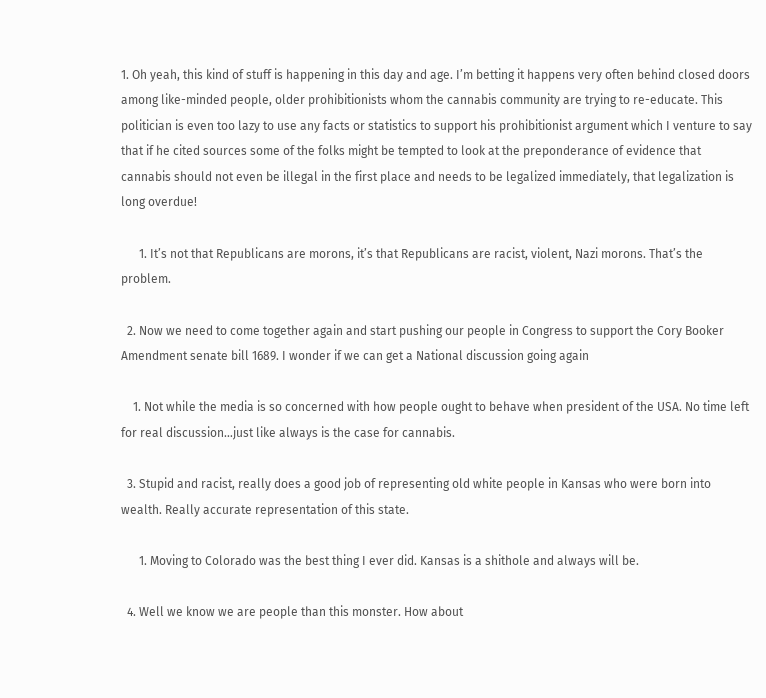1. Oh yeah, this kind of stuff is happening in this day and age. I’m betting it happens very often behind closed doors among like-minded people, older prohibitionists whom the cannabis community are trying to re-educate. This politician is even too lazy to use any facts or statistics to support his prohibitionist argument which I venture to say that if he cited sources some of the folks might be tempted to look at the preponderance of evidence that cannabis should not even be illegal in the first place and needs to be legalized immediately, that legalization is long overdue!

      1. It’s not that Republicans are morons, it’s that Republicans are racist, violent, Nazi morons. That’s the problem.

  2. Now we need to come together again and start pushing our people in Congress to support the Cory Booker Amendment senate bill 1689. I wonder if we can get a National discussion going again

    1. Not while the media is so concerned with how people ought to behave when president of the USA. No time left for real discussion…just like always is the case for cannabis.

  3. Stupid and racist, really does a good job of representing old white people in Kansas who were born into wealth. Really accurate representation of this state.

      1. Moving to Colorado was the best thing I ever did. Kansas is a shithole and always will be.

  4. Well we know we are people than this monster. How about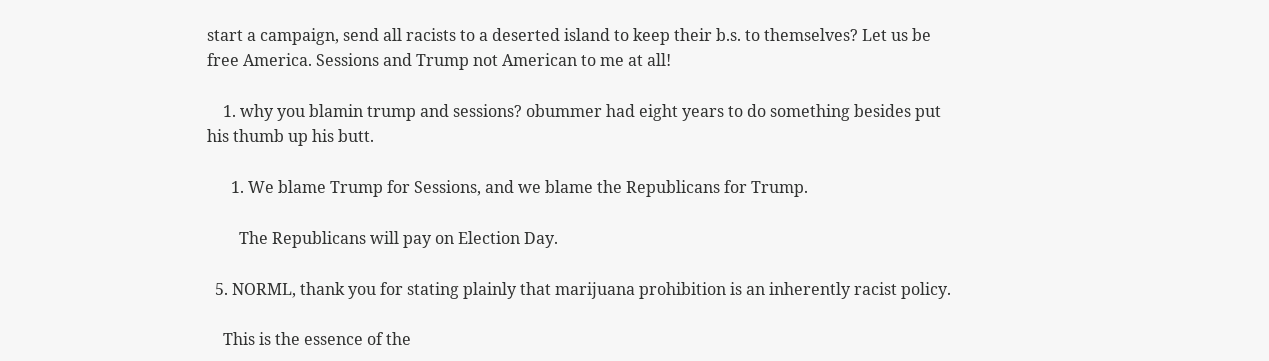start a campaign, send all racists to a deserted island to keep their b.s. to themselves? Let us be free America. Sessions and Trump not American to me at all!

    1. why you blamin trump and sessions? obummer had eight years to do something besides put his thumb up his butt.

      1. We blame Trump for Sessions, and we blame the Republicans for Trump.

        The Republicans will pay on Election Day.

  5. NORML, thank you for stating plainly that marijuana prohibition is an inherently racist policy.

    This is the essence of the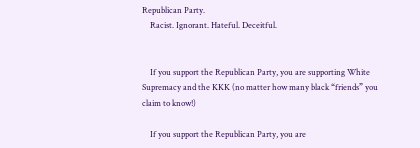Republican Party.
    Racist. Ignorant. Hateful. Deceitful.


    If you support the Republican Party, you are supporting White Supremacy and the KKK (no matter how many black “friends” you claim to know!)

    If you support the Republican Party, you are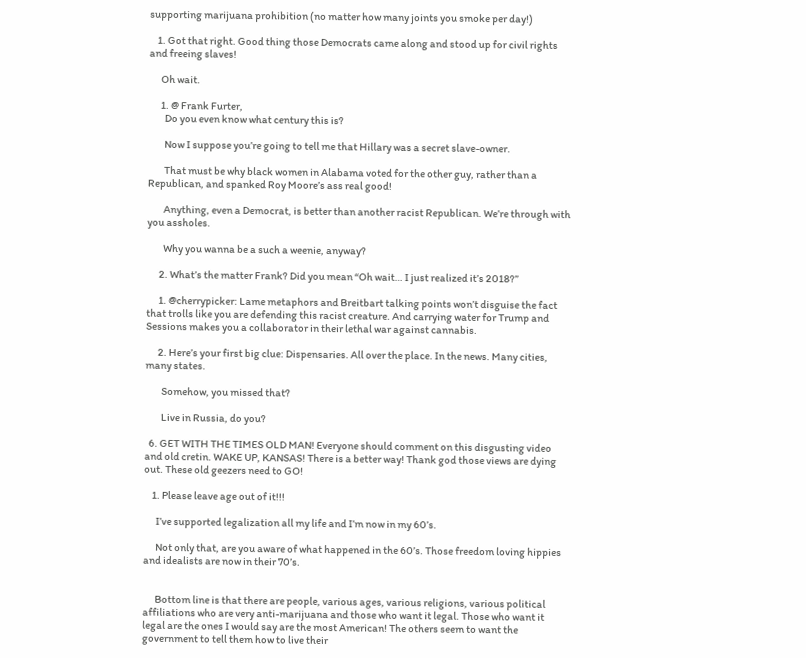supporting marijuana prohibition (no matter how many joints you smoke per day!)

    1. Got that right. Good thing those Democrats came along and stood up for civil rights and freeing slaves!

      Oh wait.

      1. @ Frank Furter,
        Do you even know what century this is?

        Now I suppose you’re going to tell me that Hillary was a secret slave-owner.

        That must be why black women in Alabama voted for the other guy, rather than a Republican, and spanked Roy Moore’s ass real good!

        Anything, even a Democrat, is better than another racist Republican. We’re through with you assholes.

        Why you wanna be a such a weenie, anyway?

      2. What’s the matter Frank? Did you mean “Oh wait… I just realized it’s 2018?”

      1. @cherrypicker: Lame metaphors and Breitbart talking points won’t disguise the fact that trolls like you are defending this racist creature. And carrying water for Trump and Sessions makes you a collaborator in their lethal war against cannabis.

      2. Here’s your first big clue: Dispensaries. All over the place. In the news. Many cities, many states.

        Somehow, you missed that?

        Live in Russia, do you?

  6. GET WITH THE TIMES OLD MAN! Everyone should comment on this disgusting video and old cretin. WAKE UP, KANSAS! There is a better way! Thank god those views are dying out. These old geezers need to GO!

    1. Please leave age out of it!!!

      I’ve supported legalization all my life and I’m now in my 60’s.

      Not only that, are you aware of what happened in the 60’s. Those freedom loving hippies and idealists are now in their 70’s.


      Bottom line is that there are people, various ages, various religions, various political affiliations who are very anti-marijuana and those who want it legal. Those who want it legal are the ones I would say are the most American! The others seem to want the government to tell them how to live their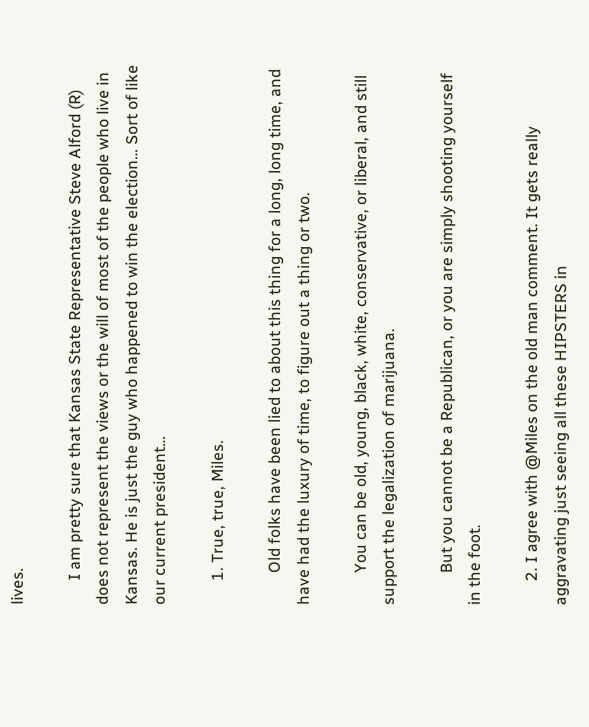lives.

      I am pretty sure that Kansas State Representative Steve Alford (R) does not represent the views or the will of most of the people who live in Kansas. He is just the guy who happened to win the election… Sort of like our current president…

      1. True, true, Miles.

        Old folks have been lied to about this thing for a long, long time, and have had the luxury of time, to figure out a thing or two.

        You can be old, young, black, white, conservative, or liberal, and still support the legalization of marijuana.

        But you cannot be a Republican, or you are simply shooting yourself in the foot.

      2. I agree with @Miles on the old man comment. It gets really aggravating just seeing all these HIPSTERS in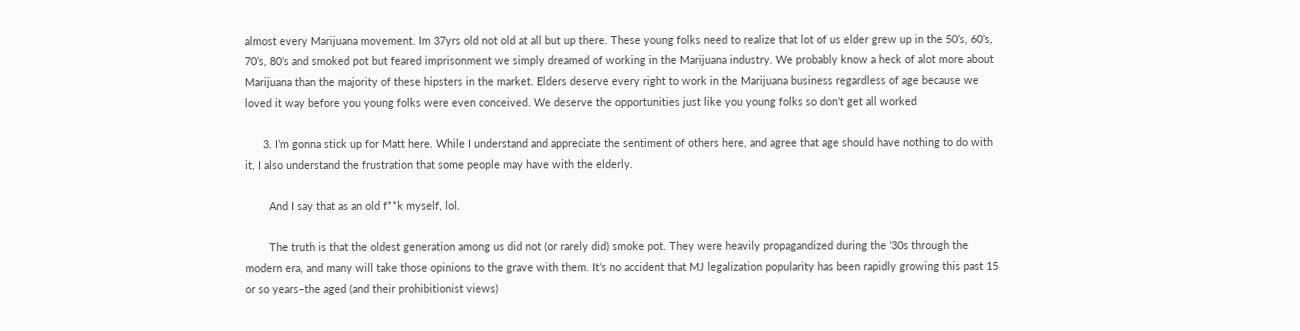almost every Marijuana movement. Im 37yrs old not old at all but up there. These young folks need to realize that lot of us elder grew up in the 50’s, 60’s, 70’s, 80’s and smoked pot but feared imprisonment we simply dreamed of working in the Marijuana industry. We probably know a heck of alot more about Marijuana than the majority of these hipsters in the market. Elders deserve every right to work in the Marijuana business regardless of age because we loved it way before you young folks were even conceived. We deserve the opportunities just like you young folks so don’t get all worked

      3. I’m gonna stick up for Matt here. While I understand and appreciate the sentiment of others here, and agree that age should have nothing to do with it, I also understand the frustration that some people may have with the elderly.

        And I say that as an old f**k myself, lol.

        The truth is that the oldest generation among us did not (or rarely did) smoke pot. They were heavily propagandized during the ’30s through the modern era, and many will take those opinions to the grave with them. It’s no accident that MJ legalization popularity has been rapidly growing this past 15 or so years–the aged (and their prohibitionist views)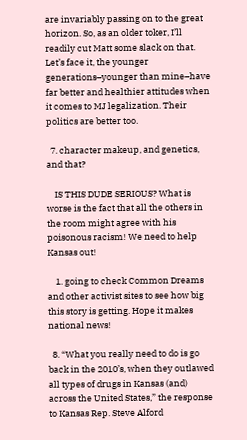are invariably passing on to the great horizon. So, as an older toker, I’ll readily cut Matt some slack on that. Let’s face it, the younger generations–younger than mine–have far better and healthier attitudes when it comes to MJ legalization. Their politics are better too.

  7. character makeup, and genetics, and that?

    IS THIS DUDE SERIOUS? What is worse is the fact that all the others in the room might agree with his poisonous racism! We need to help Kansas out!

    1. going to check Common Dreams and other activist sites to see how big this story is getting. Hope it makes national news!

  8. “What you really need to do is go back in the 2010’s, when they outlawed all types of drugs in Kansas (and) across the United States,” the response to Kansas Rep. Steve Alford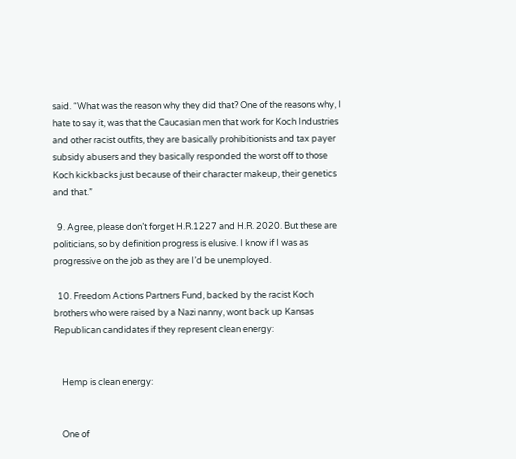said. “What was the reason why they did that? One of the reasons why, I hate to say it, was that the Caucasian men that work for Koch Industries and other racist outfits, they are basically prohibitionists and tax payer subsidy abusers and they basically responded the worst off to those Koch kickbacks just because of their character makeup, their genetics and that.”

  9. Agree, please don’t forget H.R.1227 and H.R. 2020. But these are politicians, so by definition progress is elusive. I know if I was as progressive on the job as they are I’d be unemployed.

  10. Freedom Actions Partners Fund, backed by the racist Koch brothers who were raised by a Nazi nanny, wont back up Kansas Republican candidates if they represent clean energy:


    Hemp is clean energy:


    One of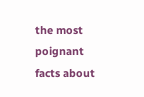the most poignant facts about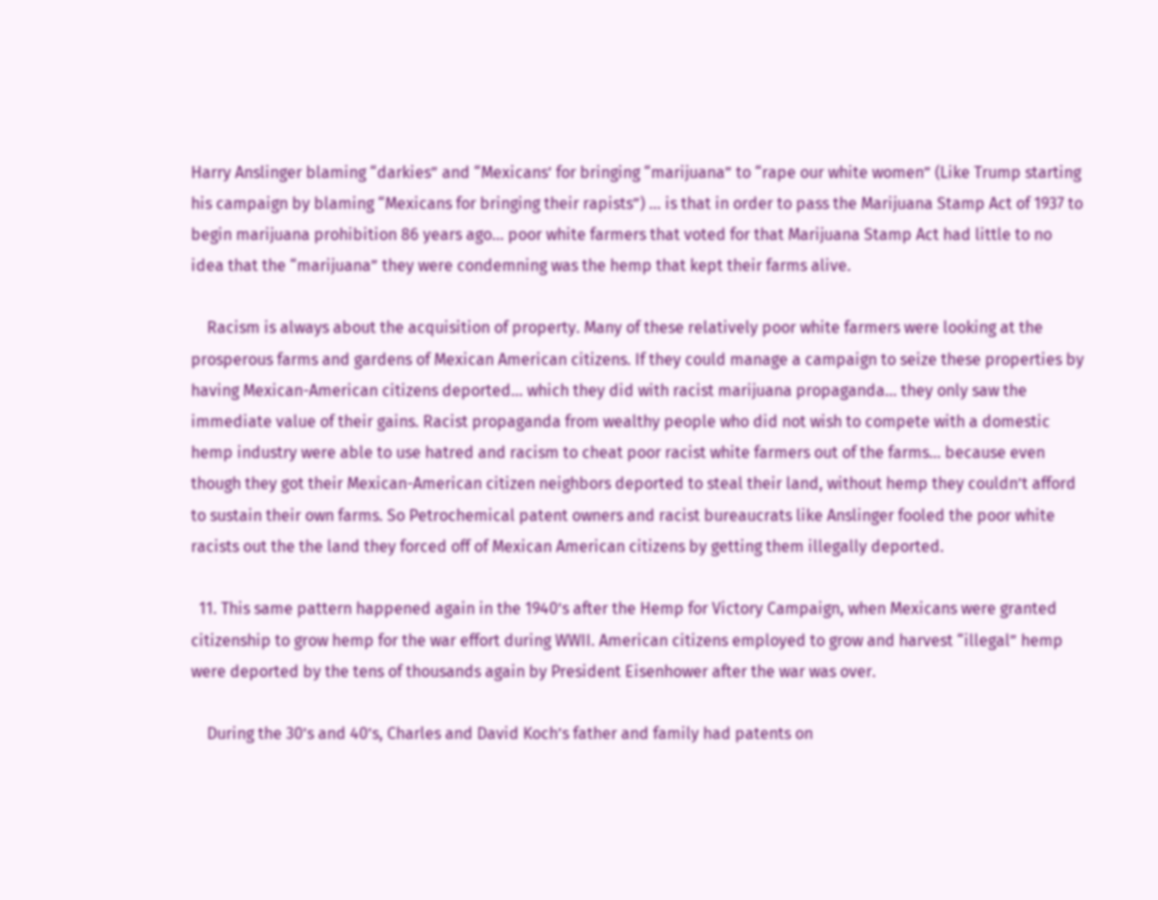Harry Anslinger blaming “darkies” and “Mexicans’ for bringing “marijuana” to “rape our white women” (Like Trump starting his campaign by blaming “Mexicans for bringing their rapists”) … is that in order to pass the Marijuana Stamp Act of 1937 to begin marijuana prohibition 86 years ago… poor white farmers that voted for that Marijuana Stamp Act had little to no idea that the “marijuana” they were condemning was the hemp that kept their farms alive.

    Racism is always about the acquisition of property. Many of these relatively poor white farmers were looking at the prosperous farms and gardens of Mexican American citizens. If they could manage a campaign to seize these properties by having Mexican-American citizens deported… which they did with racist marijuana propaganda… they only saw the immediate value of their gains. Racist propaganda from wealthy people who did not wish to compete with a domestic hemp industry were able to use hatred and racism to cheat poor racist white farmers out of the farms… because even though they got their Mexican-American citizen neighbors deported to steal their land, without hemp they couldn’t afford to sustain their own farms. So Petrochemical patent owners and racist bureaucrats like Anslinger fooled the poor white racists out the the land they forced off of Mexican American citizens by getting them illegally deported.

  11. This same pattern happened again in the 1940’s after the Hemp for Victory Campaign, when Mexicans were granted citizenship to grow hemp for the war effort during WWII. American citizens employed to grow and harvest “illegal” hemp were deported by the tens of thousands again by President Eisenhower after the war was over.

    During the 30’s and 40’s, Charles and David Koch’s father and family had patents on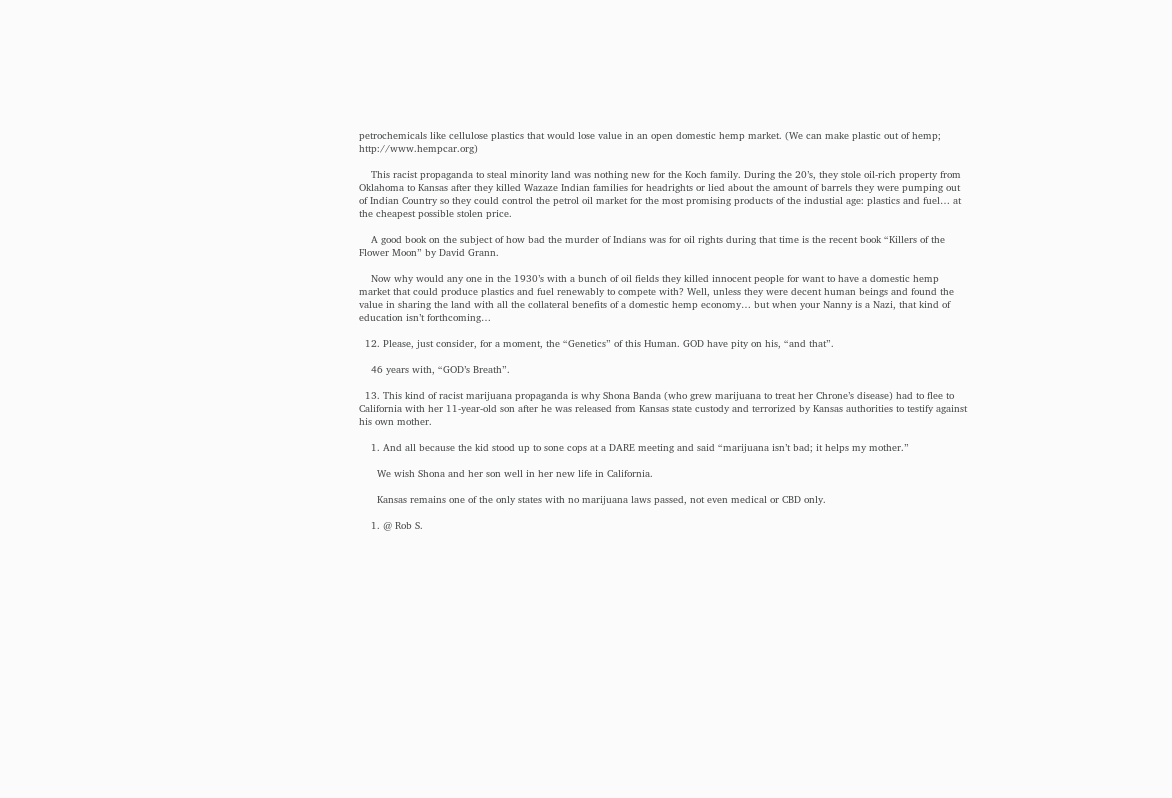petrochemicals like cellulose plastics that would lose value in an open domestic hemp market. (We can make plastic out of hemp; http://www.hempcar.org)

    This racist propaganda to steal minority land was nothing new for the Koch family. During the 20’s, they stole oil-rich property from Oklahoma to Kansas after they killed Wazaze Indian families for headrights or lied about the amount of barrels they were pumping out of Indian Country so they could control the petrol oil market for the most promising products of the industial age: plastics and fuel… at the cheapest possible stolen price.

    A good book on the subject of how bad the murder of Indians was for oil rights during that time is the recent book “Killers of the Flower Moon” by David Grann.

    Now why would any one in the 1930’s with a bunch of oil fields they killed innocent people for want to have a domestic hemp market that could produce plastics and fuel renewably to compete with? Well, unless they were decent human beings and found the value in sharing the land with all the collateral benefits of a domestic hemp economy… but when your Nanny is a Nazi, that kind of education isn’t forthcoming…

  12. Please, just consider, for a moment, the “Genetics” of this Human. GOD have pity on his, “and that”.

    46 years with, “GOD’s Breath”.

  13. This kind of racist marijuana propaganda is why Shona Banda (who grew marijuana to treat her Chrone’s disease) had to flee to California with her 11-year-old son after he was released from Kansas state custody and terrorized by Kansas authorities to testify against his own mother.

    1. And all because the kid stood up to sone cops at a DARE meeting and said “marijuana isn’t bad; it helps my mother.”

      We wish Shona and her son well in her new life in California.

      Kansas remains one of the only states with no marijuana laws passed, not even medical or CBD only.

    1. @ Rob S.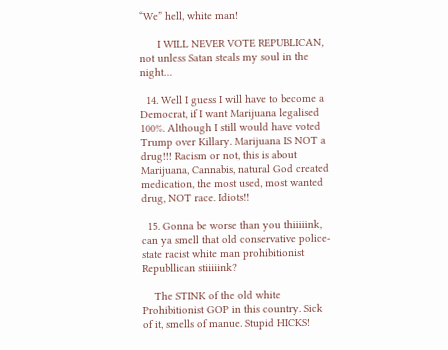“We” hell, white man!

      I WILL NEVER VOTE REPUBLICAN, not unless Satan steals my soul in the night…

  14. Well I guess I will have to become a Democrat, if I want Marijuana legalised 100%. Although I still would have voted Trump over Killary. Marijuana IS NOT a drug!!! Racism or not, this is about Marijuana, Cannabis, natural God created medication, the most used, most wanted drug, NOT race. Idiots!!

  15. Gonna be worse than you thiiiiink, can ya smell that old conservative police-state racist white man prohibitionist Republlican stiiiiink?

    The STINK of the old white Prohibitionist GOP in this country. Sick of it, smells of manue. Stupid HICKS!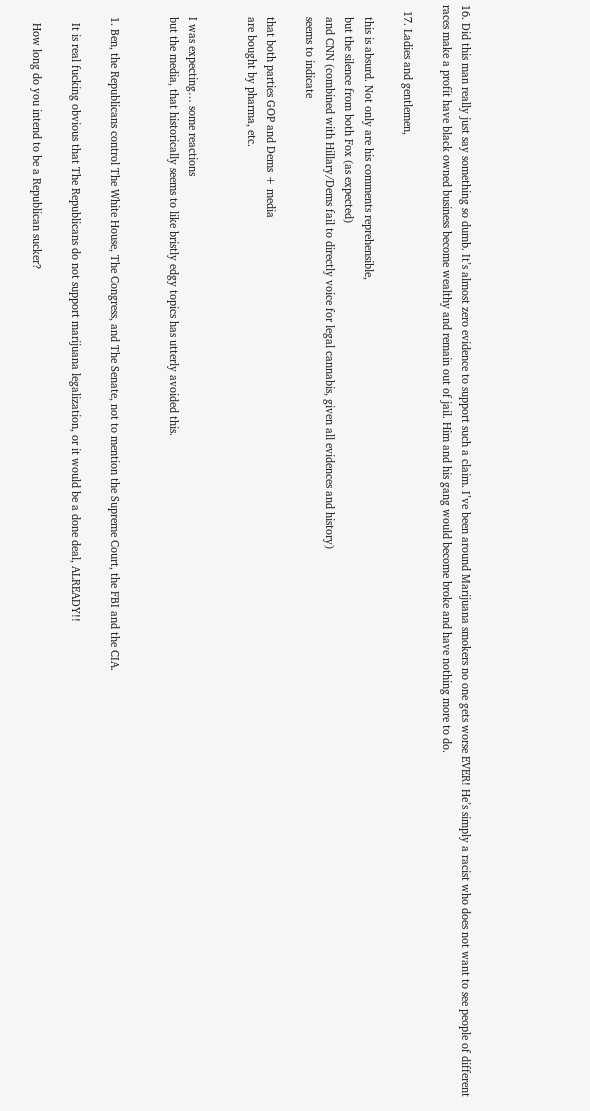16. Did this man really just say something so dumb. It’s almost zero evidence to support such a claim. I’ve been around Marijuana smokers no one gets worse EVER! He’s simply a racist who does not want to see people of different races make a profit have black owned business become wealthy and remain out of jail. Him and his gang would become broke and have nothing more to do.

  17. Ladies and gentlemen,

    this is absurd. Not only are his comments reprehensible,
    but the silence from both Fox (as expected)
    and CNN (combined with Hillary/Dems fail to directly voice for legal cannabis, given all evidences and history)
    seems to indicate

    that both parties GOP and Dems + media
    are bought by pharma, etc.


    I was expecting… some reactions
    but the media, that historically seems to like bristly edgy topics has utterly avoided this.


    1. Ben, the Republicans control The White House, The Congress, and The Senate, not to mention the Supreme Court, the FBI and the CIA.

      It is real fucking obvious that The Republicans do not support marijuana legalization, or it would be a done deal, ALREADY!!

      How long do you intend to be a Republican sucker?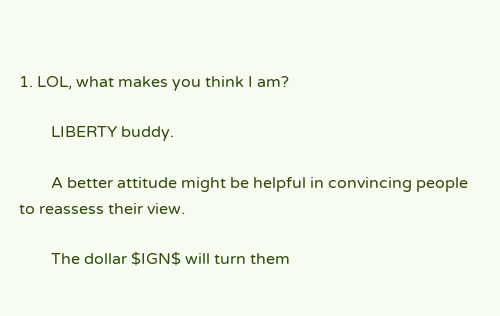1. LOL, what makes you think I am?

        LIBERTY buddy.

        A better attitude might be helpful in convincing people to reassess their view.

        The dollar $IGN$ will turn them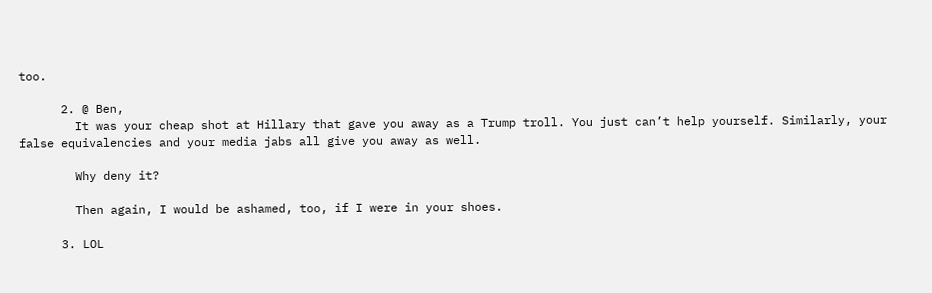too.

      2. @ Ben,
        It was your cheap shot at Hillary that gave you away as a Trump troll. You just can’t help yourself. Similarly, your false equivalencies and your media jabs all give you away as well.

        Why deny it?

        Then again, I would be ashamed, too, if I were in your shoes.

      3. LOL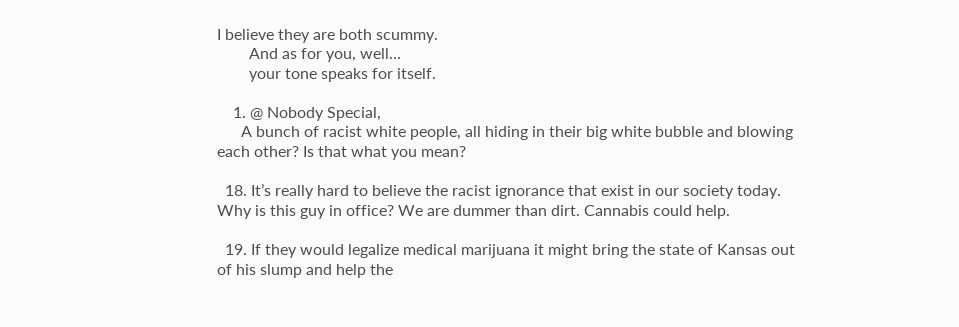I believe they are both scummy.
        And as for you, well…
        your tone speaks for itself.

    1. @ Nobody Special,
      A bunch of racist white people, all hiding in their big white bubble and blowing each other? Is that what you mean?

  18. It’s really hard to believe the racist ignorance that exist in our society today. Why is this guy in office? We are dummer than dirt. Cannabis could help.

  19. If they would legalize medical marijuana it might bring the state of Kansas out of his slump and help the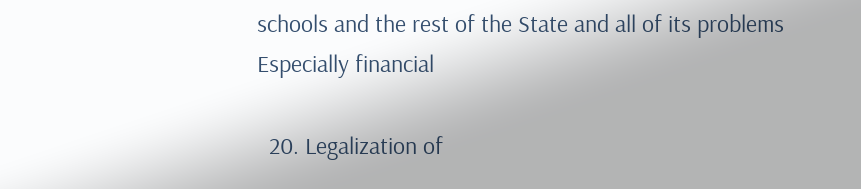schools and the rest of the State and all of its problems Especially financial

  20. Legalization of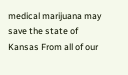medical marijuana may save the state of Kansas From all of our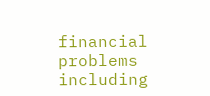financial problems including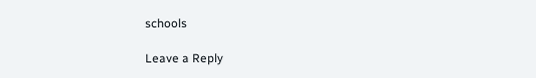schools

Leave a Reply